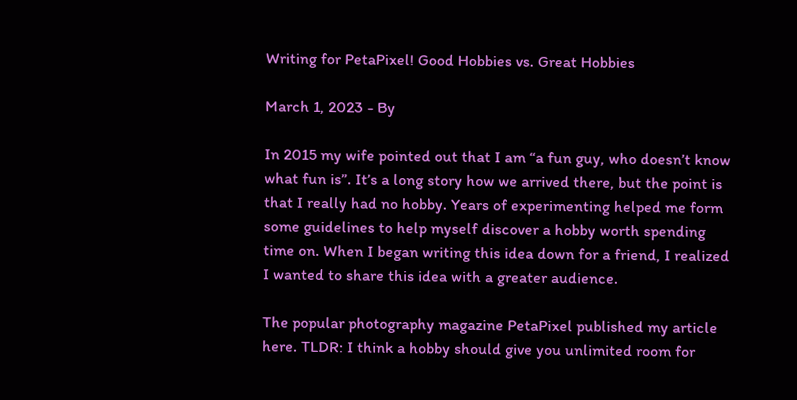Writing for PetaPixel! Good Hobbies vs. Great Hobbies

March 1, 2023 - By

In 2015 my wife pointed out that I am “a fun guy, who doesn’t know what fun is”. It’s a long story how we arrived there, but the point is that I really had no hobby. Years of experimenting helped me form some guidelines to help myself discover a hobby worth spending time on. When I began writing this idea down for a friend, I realized I wanted to share this idea with a greater audience.

The popular photography magazine PetaPixel published my article here. TLDR: I think a hobby should give you unlimited room for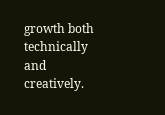growth both technically and creatively.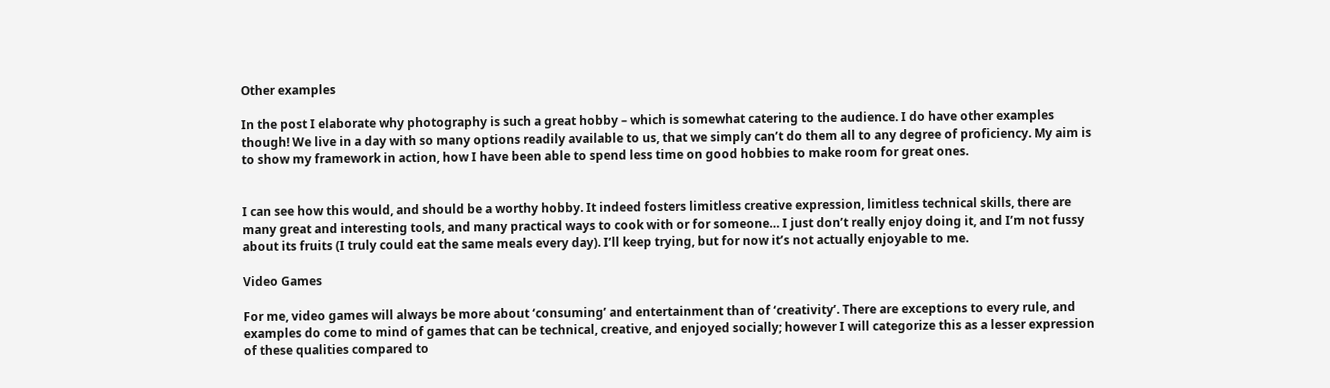Other examples

In the post I elaborate why photography is such a great hobby – which is somewhat catering to the audience. I do have other examples though! We live in a day with so many options readily available to us, that we simply can’t do them all to any degree of proficiency. My aim is to show my framework in action, how I have been able to spend less time on good hobbies to make room for great ones.


I can see how this would, and should be a worthy hobby. It indeed fosters limitless creative expression, limitless technical skills, there are many great and interesting tools, and many practical ways to cook with or for someone… I just don’t really enjoy doing it, and I’m not fussy about its fruits (I truly could eat the same meals every day). I’ll keep trying, but for now it’s not actually enjoyable to me.

Video Games

For me, video games will always be more about ‘consuming’ and entertainment than of ‘creativity’. There are exceptions to every rule, and examples do come to mind of games that can be technical, creative, and enjoyed socially; however I will categorize this as a lesser expression of these qualities compared to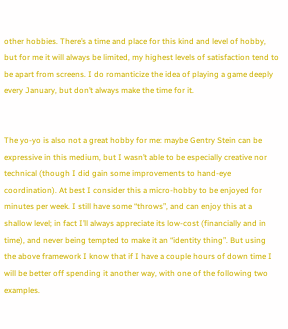other hobbies. There’s a time and place for this kind and level of hobby, but for me it will always be limited, my highest levels of satisfaction tend to be apart from screens. I do romanticize the idea of playing a game deeply every January, but don’t always make the time for it.


The yo-yo is also not a great hobby for me: maybe Gentry Stein can be expressive in this medium, but I wasn’t able to be especially creative nor technical (though I did gain some improvements to hand-eye coordination). At best I consider this a micro-hobby to be enjoyed for minutes per week. I still have some “throws”, and can enjoy this at a shallow level; in fact I’ll always appreciate its low-cost (financially and in time), and never being tempted to make it an “identity thing”. But using the above framework I know that if I have a couple hours of down time I will be better off spending it another way, with one of the following two examples.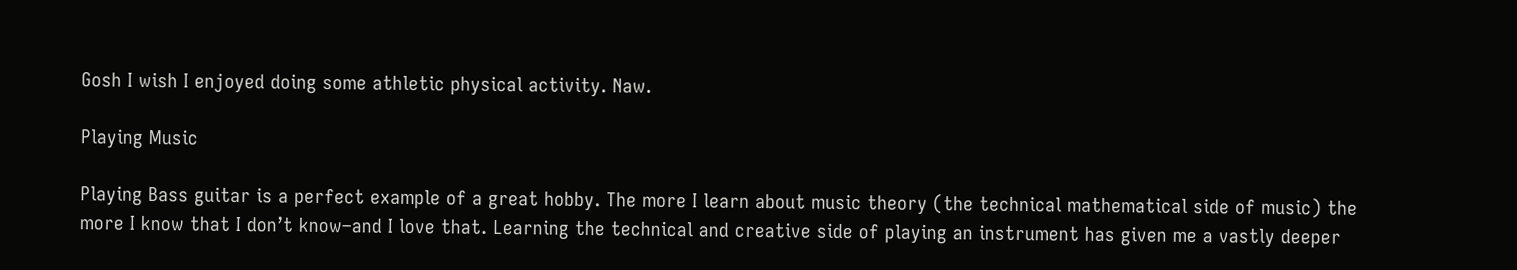Gosh I wish I enjoyed doing some athletic physical activity. Naw.

Playing Music

Playing Bass guitar is a perfect example of a great hobby. The more I learn about music theory (the technical mathematical side of music) the more I know that I don’t know–and I love that. Learning the technical and creative side of playing an instrument has given me a vastly deeper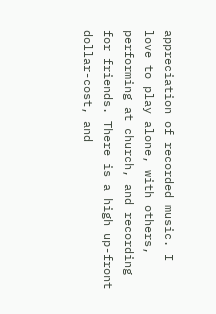appreciation of recorded music. I love to play alone, with others, performing at church, and recording for friends. There is a high up-front dollar-cost, and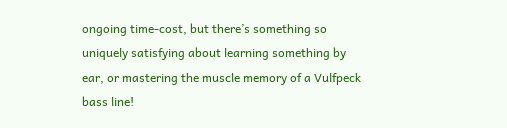ongoing time-cost, but there’s something so uniquely satisfying about learning something by ear, or mastering the muscle memory of a Vulfpeck bass line!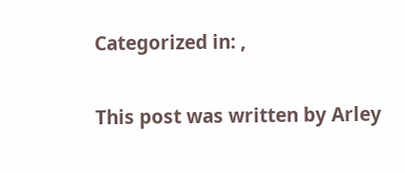Categorized in: ,

This post was written by Arley